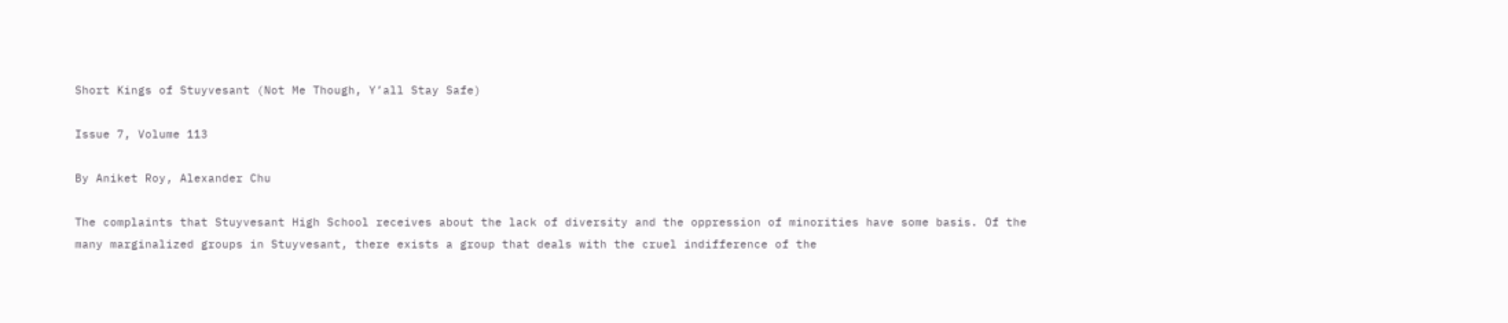Short Kings of Stuyvesant (Not Me Though, Y’all Stay Safe)

Issue 7, Volume 113

By Aniket Roy, Alexander Chu

The complaints that Stuyvesant High School receives about the lack of diversity and the oppression of minorities have some basis. Of the many marginalized groups in Stuyvesant, there exists a group that deals with the cruel indifference of the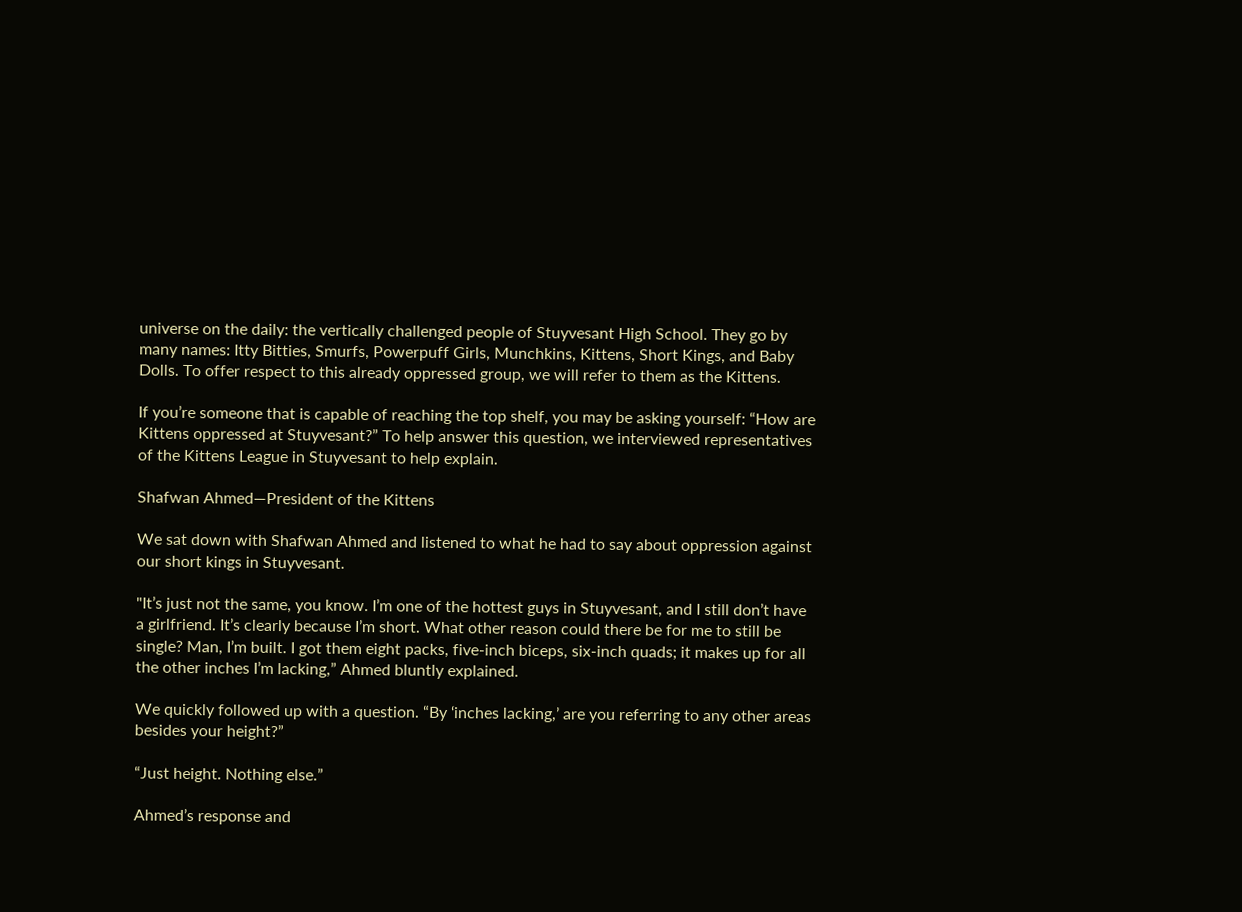universe on the daily: the vertically challenged people of Stuyvesant High School. They go by many names: Itty Bitties, Smurfs, Powerpuff Girls, Munchkins, Kittens, Short Kings, and Baby Dolls. To offer respect to this already oppressed group, we will refer to them as the Kittens.

If you’re someone that is capable of reaching the top shelf, you may be asking yourself: “How are Kittens oppressed at Stuyvesant?” To help answer this question, we interviewed representatives of the Kittens League in Stuyvesant to help explain.

Shafwan Ahmed—President of the Kittens

We sat down with Shafwan Ahmed and listened to what he had to say about oppression against our short kings in Stuyvesant.

"It’s just not the same, you know. I’m one of the hottest guys in Stuyvesant, and I still don’t have a girlfriend. It’s clearly because I’m short. What other reason could there be for me to still be single? Man, I’m built. I got them eight packs, five-inch biceps, six-inch quads; it makes up for all the other inches I’m lacking,” Ahmed bluntly explained.

We quickly followed up with a question. “By ‘inches lacking,’ are you referring to any other areas besides your height?”

“Just height. Nothing else.”

Ahmed’s response and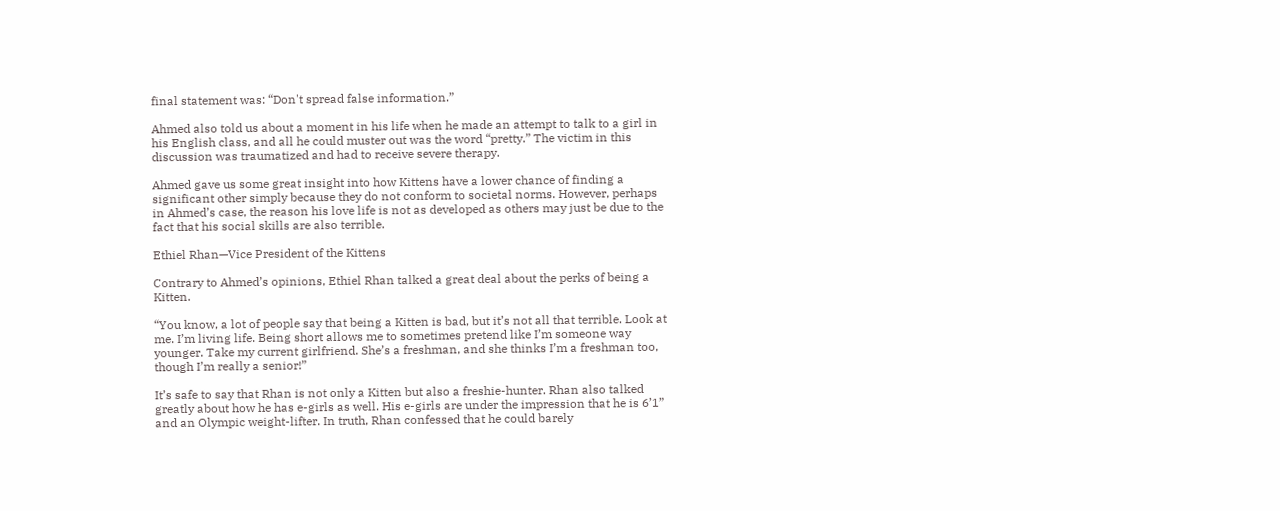final statement was: “Don't spread false information.”

Ahmed also told us about a moment in his life when he made an attempt to talk to a girl in his English class, and all he could muster out was the word “pretty.” The victim in this discussion was traumatized and had to receive severe therapy.

Ahmed gave us some great insight into how Kittens have a lower chance of finding a significant other simply because they do not conform to societal norms. However, perhaps in Ahmed’s case, the reason his love life is not as developed as others may just be due to the fact that his social skills are also terrible.

Ethiel Rhan—Vice President of the Kittens

Contrary to Ahmed’s opinions, Ethiel Rhan talked a great deal about the perks of being a Kitten.

“You know, a lot of people say that being a Kitten is bad, but it’s not all that terrible. Look at me. I’m living life. Being short allows me to sometimes pretend like I’m someone way younger. Take my current girlfriend. She’s a freshman, and she thinks I’m a freshman too, though I’m really a senior!”

It’s safe to say that Rhan is not only a Kitten but also a freshie-hunter. Rhan also talked greatly about how he has e-girls as well. His e-girls are under the impression that he is 6’1” and an Olympic weight-lifter. In truth, Rhan confessed that he could barely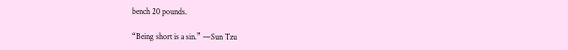bench 20 pounds.

“Being short is a sin.” —Sun Tzu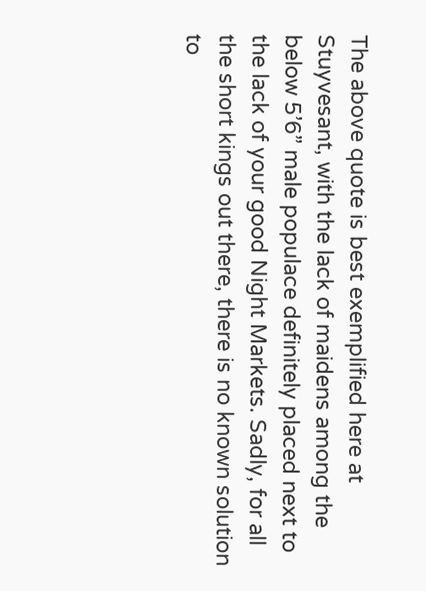The above quote is best exemplified here at Stuyvesant, with the lack of maidens among the below 5’6” male populace definitely placed next to the lack of your good Night Markets. Sadly, for all the short kings out there, there is no known solution to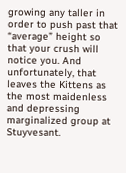growing any taller in order to push past that “average” height so that your crush will notice you. And unfortunately, that leaves the Kittens as the most maidenless and depressing marginalized group at Stuyvesant.